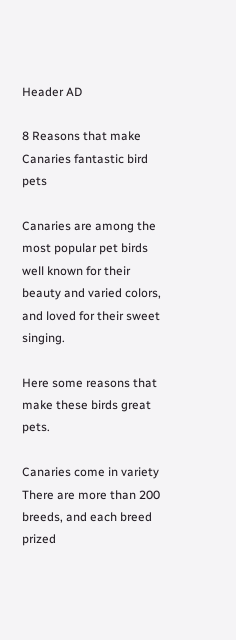Header AD

8 Reasons that make Canaries fantastic bird pets

Canaries are among the most popular pet birds well known for their beauty and varied colors, and loved for their sweet singing.

Here some reasons that make these birds great pets.

Canaries come in variety
There are more than 200 breeds, and each breed prized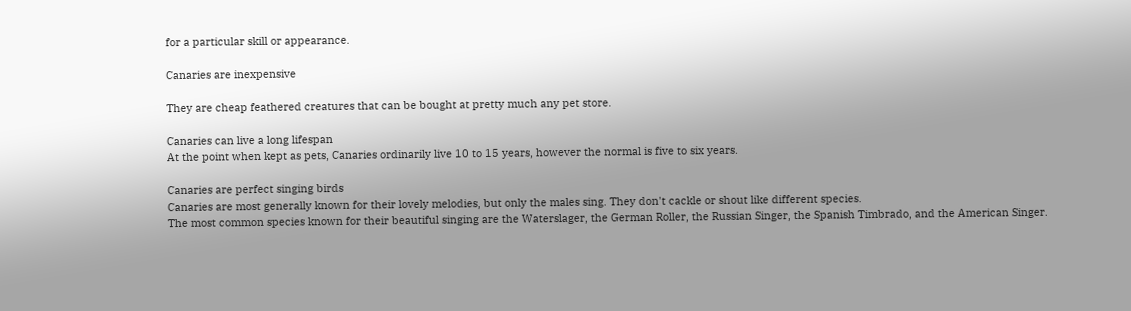for a particular skill or appearance.

Canaries are inexpensive

They are cheap feathered creatures that can be bought at pretty much any pet store.

Canaries can live a long lifespan
At the point when kept as pets, Canaries ordinarily live 10 to 15 years, however the normal is five to six years.

Canaries are perfect singing birds
Canaries are most generally known for their lovely melodies, but only the males sing. They don't cackle or shout like different species.
The most common species known for their beautiful singing are the Waterslager, the German Roller, the Russian Singer, the Spanish Timbrado, and the American Singer.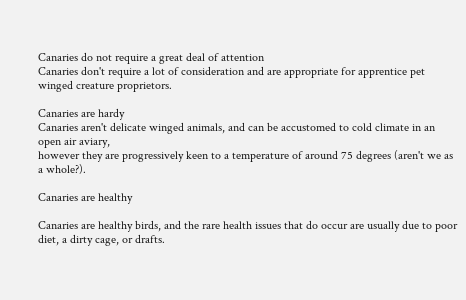Canaries do not require a great deal of attention
Canaries don't require a lot of consideration and are appropriate for apprentice pet winged creature proprietors.

Canaries are hardy
Canaries aren't delicate winged animals, and can be accustomed to cold climate in an open air aviary,
however they are progressively keen to a temperature of around 75 degrees (aren't we as a whole?).

Canaries are healthy

Canaries are healthy birds, and the rare health issues that do occur are usually due to poor diet, a dirty cage, or drafts.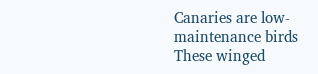Canaries are low-maintenance birds
These winged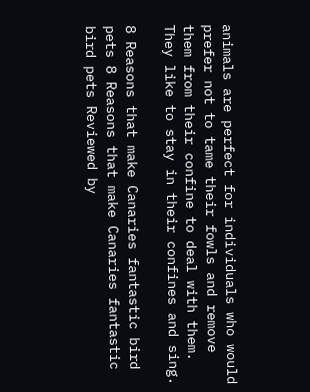animals are perfect for individuals who would prefer not to tame their fowls and remove them from their confine to deal with them.
They like to stay in their confines and sing.

8 Reasons that make Canaries fantastic bird pets 8 Reasons that make Canaries fantastic bird pets Reviewed by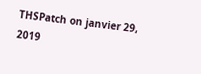THSPatch on janvier 29, 2019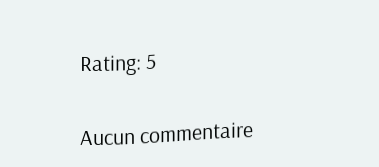Rating: 5

Aucun commentaire